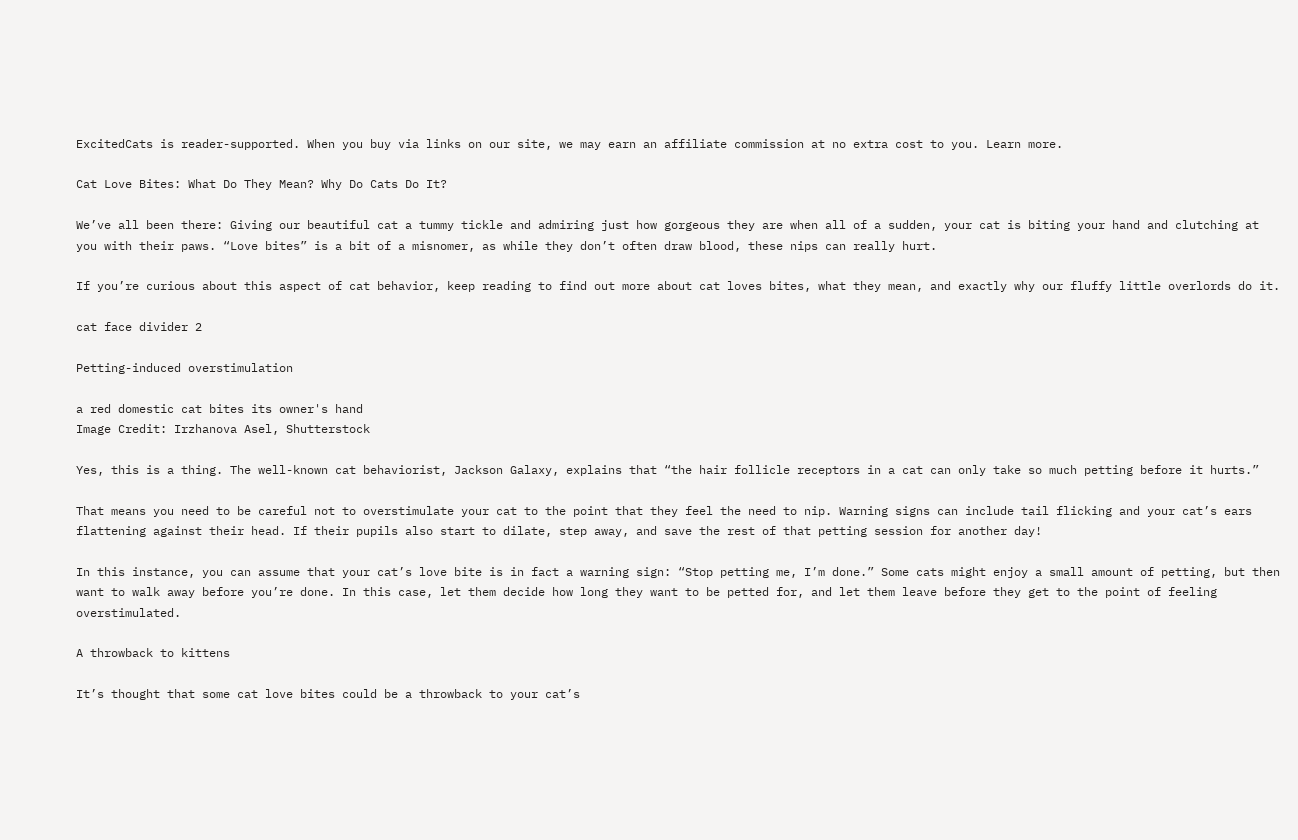ExcitedCats is reader-supported. When you buy via links on our site, we may earn an affiliate commission at no extra cost to you. Learn more.

Cat Love Bites: What Do They Mean? Why Do Cats Do It?

We’ve all been there: Giving our beautiful cat a tummy tickle and admiring just how gorgeous they are when all of a sudden, your cat is biting your hand and clutching at you with their paws. “Love bites” is a bit of a misnomer, as while they don’t often draw blood, these nips can really hurt.

If you’re curious about this aspect of cat behavior, keep reading to find out more about cat loves bites, what they mean, and exactly why our fluffy little overlords do it.

cat face divider 2

Petting-induced overstimulation

a red domestic cat bites its owner's hand
Image Credit: Irzhanova Asel, Shutterstock

Yes, this is a thing. The well-known cat behaviorist, Jackson Galaxy, explains that “the hair follicle receptors in a cat can only take so much petting before it hurts.”

That means you need to be careful not to overstimulate your cat to the point that they feel the need to nip. Warning signs can include tail flicking and your cat’s ears flattening against their head. If their pupils also start to dilate, step away, and save the rest of that petting session for another day!

In this instance, you can assume that your cat’s love bite is in fact a warning sign: “Stop petting me, I’m done.” Some cats might enjoy a small amount of petting, but then want to walk away before you’re done. In this case, let them decide how long they want to be petted for, and let them leave before they get to the point of feeling overstimulated.

A throwback to kittens

It’s thought that some cat love bites could be a throwback to your cat’s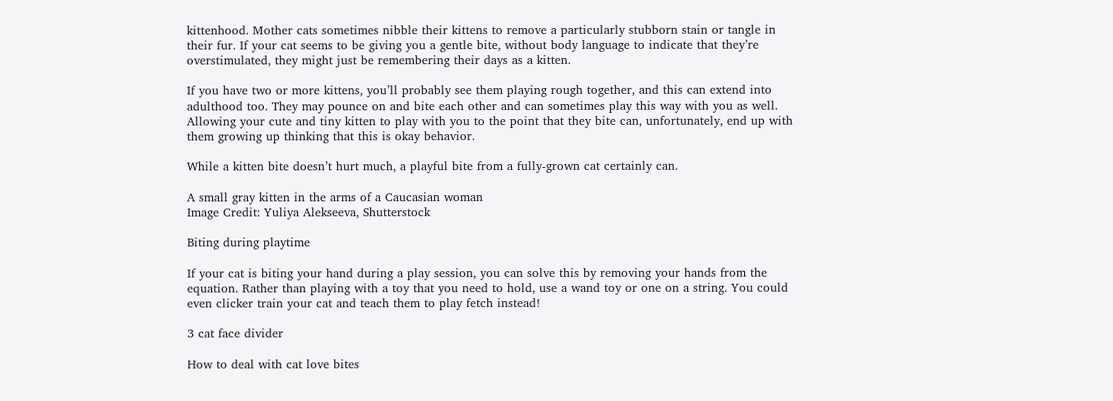kittenhood. Mother cats sometimes nibble their kittens to remove a particularly stubborn stain or tangle in their fur. If your cat seems to be giving you a gentle bite, without body language to indicate that they’re overstimulated, they might just be remembering their days as a kitten.

If you have two or more kittens, you’ll probably see them playing rough together, and this can extend into adulthood too. They may pounce on and bite each other and can sometimes play this way with you as well. Allowing your cute and tiny kitten to play with you to the point that they bite can, unfortunately, end up with them growing up thinking that this is okay behavior.

While a kitten bite doesn’t hurt much, a playful bite from a fully-grown cat certainly can.

A small gray kitten in the arms of a Caucasian woman
Image Credit: Yuliya Alekseeva, Shutterstock

Biting during playtime

If your cat is biting your hand during a play session, you can solve this by removing your hands from the equation. Rather than playing with a toy that you need to hold, use a wand toy or one on a string. You could even clicker train your cat and teach them to play fetch instead!

3 cat face divider

How to deal with cat love bites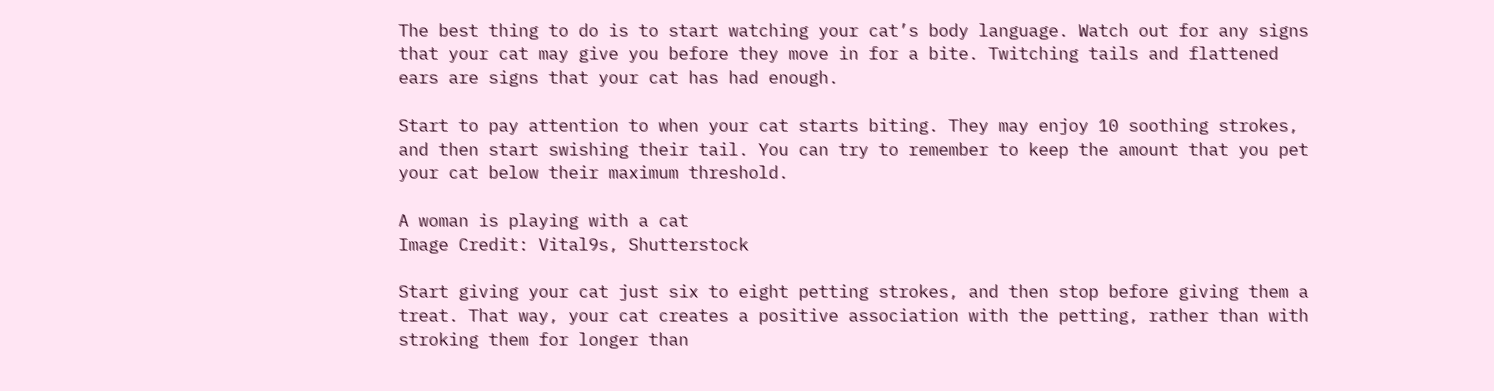The best thing to do is to start watching your cat’s body language. Watch out for any signs that your cat may give you before they move in for a bite. Twitching tails and flattened ears are signs that your cat has had enough.

Start to pay attention to when your cat starts biting. They may enjoy 10 soothing strokes, and then start swishing their tail. You can try to remember to keep the amount that you pet your cat below their maximum threshold.

A woman is playing with a cat
Image Credit: Vital9s, Shutterstock

Start giving your cat just six to eight petting strokes, and then stop before giving them a treat. That way, your cat creates a positive association with the petting, rather than with stroking them for longer than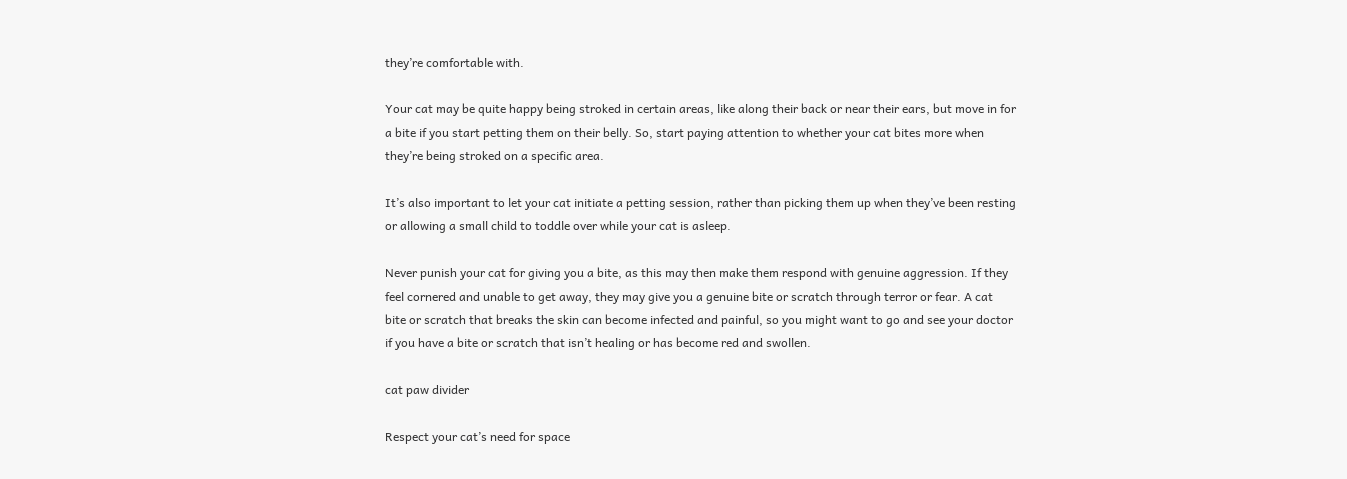they’re comfortable with.

Your cat may be quite happy being stroked in certain areas, like along their back or near their ears, but move in for a bite if you start petting them on their belly. So, start paying attention to whether your cat bites more when they’re being stroked on a specific area.

It’s also important to let your cat initiate a petting session, rather than picking them up when they’ve been resting or allowing a small child to toddle over while your cat is asleep.

Never punish your cat for giving you a bite, as this may then make them respond with genuine aggression. If they feel cornered and unable to get away, they may give you a genuine bite or scratch through terror or fear. A cat bite or scratch that breaks the skin can become infected and painful, so you might want to go and see your doctor if you have a bite or scratch that isn’t healing or has become red and swollen.

cat paw divider

Respect your cat’s need for space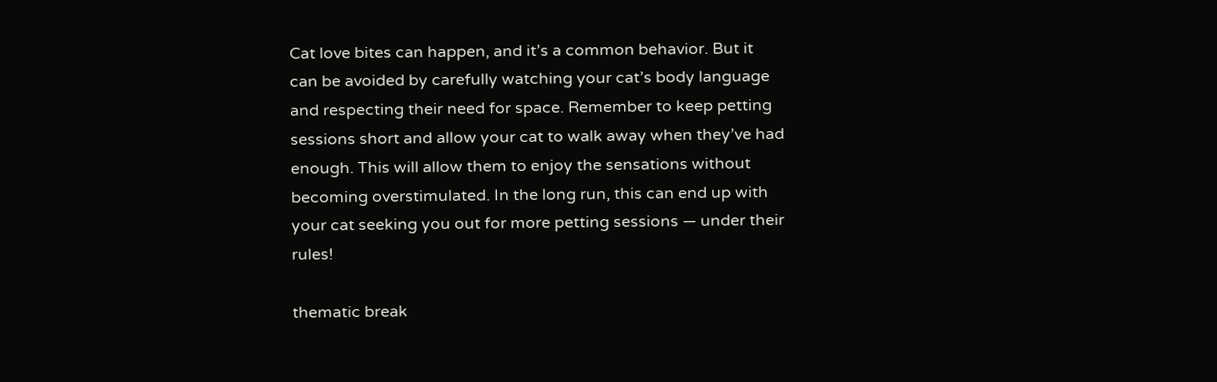Cat love bites can happen, and it’s a common behavior. But it can be avoided by carefully watching your cat’s body language and respecting their need for space. Remember to keep petting sessions short and allow your cat to walk away when they’ve had enough. This will allow them to enjoy the sensations without becoming overstimulated. In the long run, this can end up with your cat seeking you out for more petting sessions — under their rules!

thematic break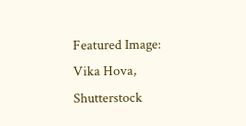Featured Image: Vika Hova, Shutterstock